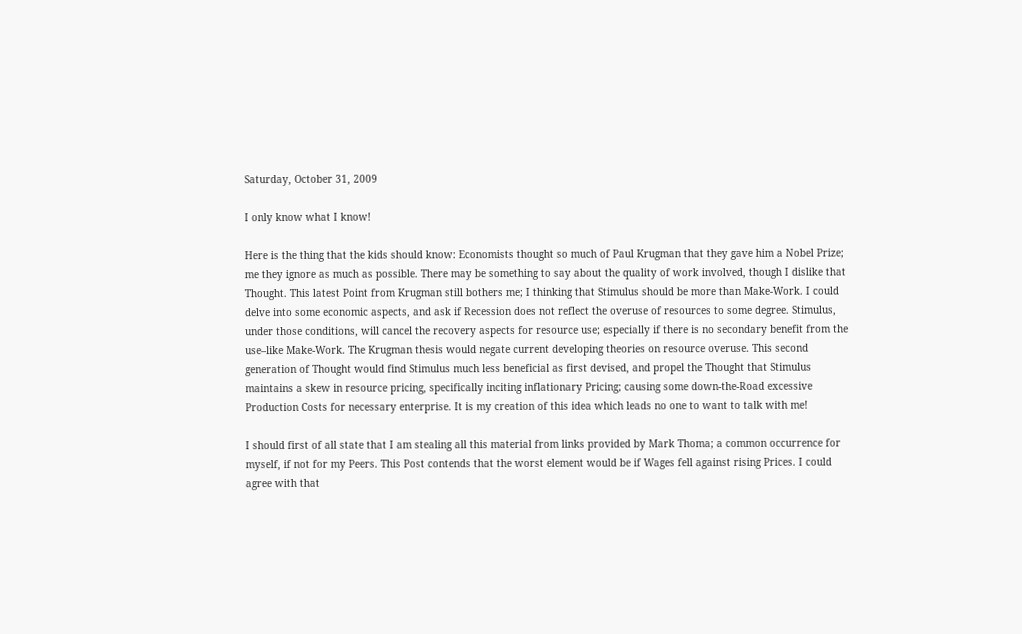Saturday, October 31, 2009

I only know what I know!

Here is the thing that the kids should know: Economists thought so much of Paul Krugman that they gave him a Nobel Prize; me they ignore as much as possible. There may be something to say about the quality of work involved, though I dislike that Thought. This latest Point from Krugman still bothers me; I thinking that Stimulus should be more than Make-Work. I could delve into some economic aspects, and ask if Recession does not reflect the overuse of resources to some degree. Stimulus, under those conditions, will cancel the recovery aspects for resource use; especially if there is no secondary benefit from the use–like Make-Work. The Krugman thesis would negate current developing theories on resource overuse. This second generation of Thought would find Stimulus much less beneficial as first devised, and propel the Thought that Stimulus maintains a skew in resource pricing, specifically inciting inflationary Pricing; causing some down-the-Road excessive Production Costs for necessary enterprise. It is my creation of this idea which leads no one to want to talk with me!

I should first of all state that I am stealing all this material from links provided by Mark Thoma; a common occurrence for myself, if not for my Peers. This Post contends that the worst element would be if Wages fell against rising Prices. I could agree with that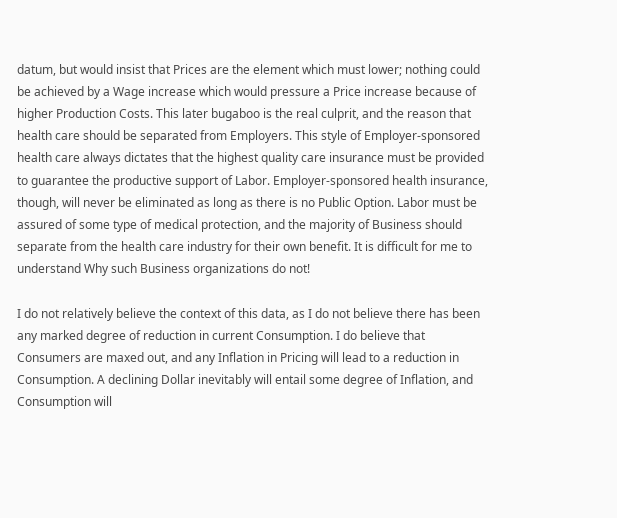datum, but would insist that Prices are the element which must lower; nothing could be achieved by a Wage increase which would pressure a Price increase because of higher Production Costs. This later bugaboo is the real culprit, and the reason that health care should be separated from Employers. This style of Employer-sponsored health care always dictates that the highest quality care insurance must be provided to guarantee the productive support of Labor. Employer-sponsored health insurance, though, will never be eliminated as long as there is no Public Option. Labor must be assured of some type of medical protection, and the majority of Business should separate from the health care industry for their own benefit. It is difficult for me to understand Why such Business organizations do not!

I do not relatively believe the context of this data, as I do not believe there has been any marked degree of reduction in current Consumption. I do believe that Consumers are maxed out, and any Inflation in Pricing will lead to a reduction in Consumption. A declining Dollar inevitably will entail some degree of Inflation, and Consumption will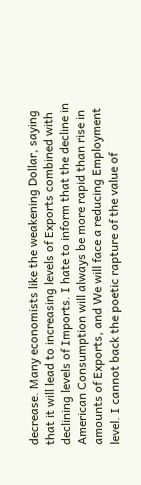decrease. Many economists like the weakening Dollar, saying that it will lead to increasing levels of Exports combined with declining levels of Imports. I hate to inform that the decline in American Consumption will always be more rapid than rise in amounts of Exports, and We will face a reducing Employment level. I cannot back the poetic rapture of the value of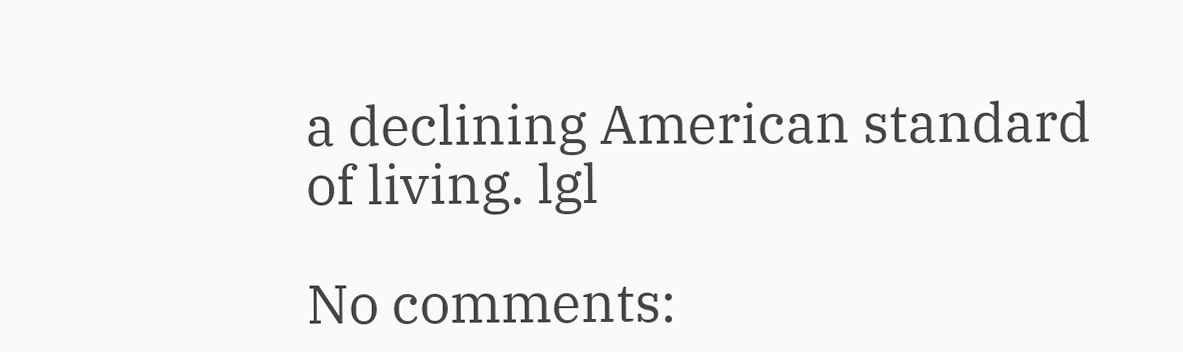a declining American standard of living. lgl

No comments: